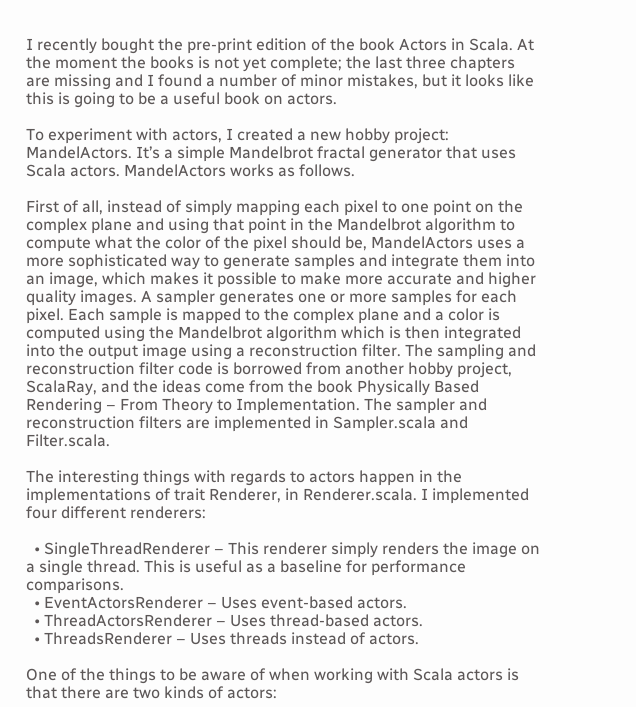I recently bought the pre-print edition of the book Actors in Scala. At the moment the books is not yet complete; the last three chapters are missing and I found a number of minor mistakes, but it looks like this is going to be a useful book on actors.

To experiment with actors, I created a new hobby project: MandelActors. It’s a simple Mandelbrot fractal generator that uses Scala actors. MandelActors works as follows.

First of all, instead of simply mapping each pixel to one point on the complex plane and using that point in the Mandelbrot algorithm to compute what the color of the pixel should be, MandelActors uses a more sophisticated way to generate samples and integrate them into an image, which makes it possible to make more accurate and higher quality images. A sampler generates one or more samples for each pixel. Each sample is mapped to the complex plane and a color is computed using the Mandelbrot algorithm which is then integrated into the output image using a reconstruction filter. The sampling and reconstruction filter code is borrowed from another hobby project, ScalaRay, and the ideas come from the book Physically Based Rendering – From Theory to Implementation. The sampler and reconstruction filters are implemented in Sampler.scala and Filter.scala.

The interesting things with regards to actors happen in the implementations of trait Renderer, in Renderer.scala. I implemented four different renderers:

  • SingleThreadRenderer – This renderer simply renders the image on a single thread. This is useful as a baseline for performance comparisons.
  • EventActorsRenderer – Uses event-based actors.
  • ThreadActorsRenderer – Uses thread-based actors.
  • ThreadsRenderer – Uses threads instead of actors.

One of the things to be aware of when working with Scala actors is that there are two kinds of actors: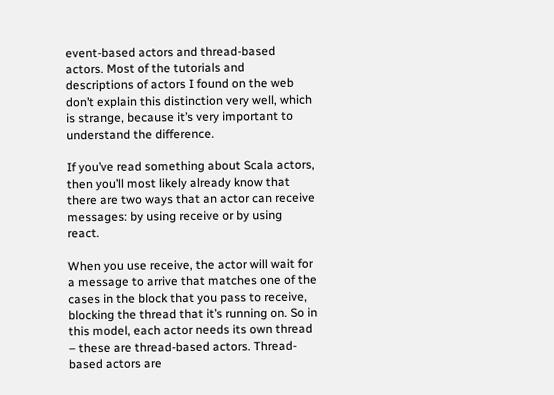event-based actors and thread-based actors. Most of the tutorials and descriptions of actors I found on the web don’t explain this distinction very well, which is strange, because it’s very important to understand the difference.

If you’ve read something about Scala actors, then you’ll most likely already know that there are two ways that an actor can receive messages: by using receive or by using react.

When you use receive, the actor will wait for a message to arrive that matches one of the cases in the block that you pass to receive, blocking the thread that it’s running on. So in this model, each actor needs its own thread – these are thread-based actors. Thread-based actors are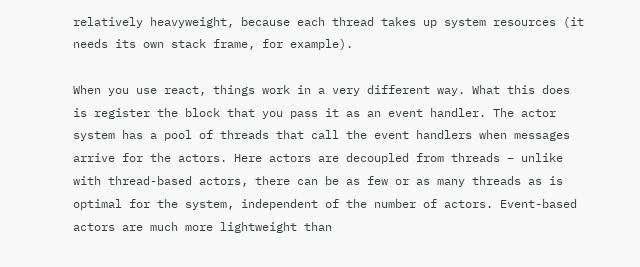relatively heavyweight, because each thread takes up system resources (it needs its own stack frame, for example).

When you use react, things work in a very different way. What this does is register the block that you pass it as an event handler. The actor system has a pool of threads that call the event handlers when messages arrive for the actors. Here actors are decoupled from threads – unlike with thread-based actors, there can be as few or as many threads as is optimal for the system, independent of the number of actors. Event-based actors are much more lightweight than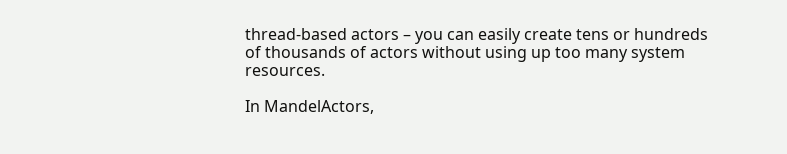thread-based actors – you can easily create tens or hundreds of thousands of actors without using up too many system resources.

In MandelActors,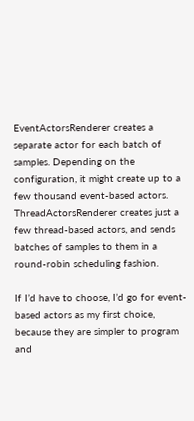EventActorsRenderer creates a separate actor for each batch of samples. Depending on the configuration, it might create up to a few thousand event-based actors. ThreadActorsRenderer creates just a few thread-based actors, and sends batches of samples to them in a round-robin scheduling fashion.

If I’d have to choose, I’d go for event-based actors as my first choice, because they are simpler to program and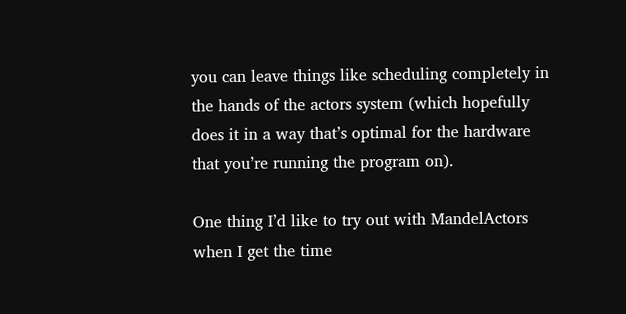you can leave things like scheduling completely in the hands of the actors system (which hopefully does it in a way that’s optimal for the hardware that you’re running the program on).

One thing I’d like to try out with MandelActors when I get the time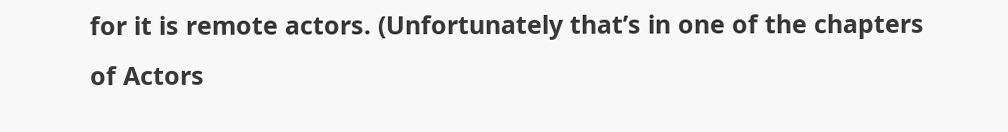for it is remote actors. (Unfortunately that’s in one of the chapters of Actors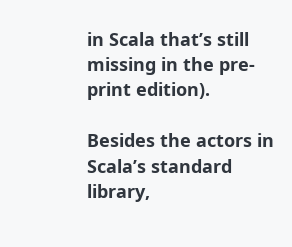in Scala that’s still missing in the pre-print edition).

Besides the actors in Scala’s standard library,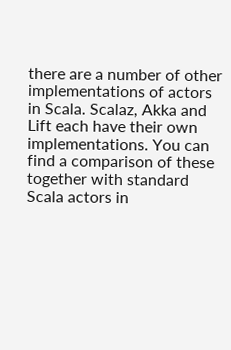there are a number of other implementations of actors in Scala. Scalaz, Akka and Lift each have their own implementations. You can find a comparison of these together with standard Scala actors in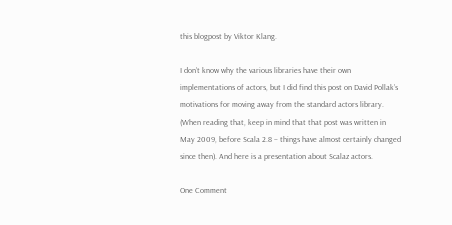this blogpost by Viktor Klang.

I don’t know why the various libraries have their own implementations of actors, but I did find this post on David Pollak’s motivations for moving away from the standard actors library. (When reading that, keep in mind that that post was written in May 2009, before Scala 2.8 – things have almost certainly changed since then). And here is a presentation about Scalaz actors.

One Comment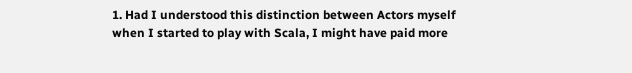1. Had I understood this distinction between Actors myself when I started to play with Scala, I might have paid more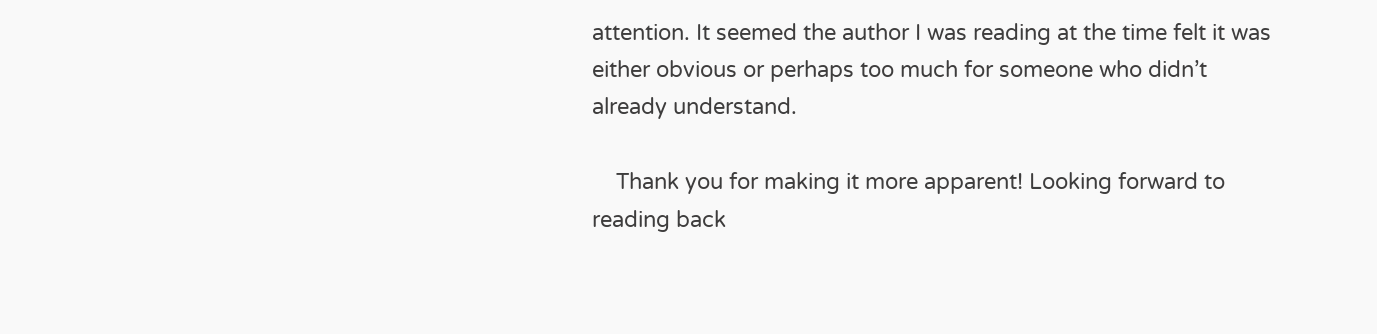attention. It seemed the author I was reading at the time felt it was either obvious or perhaps too much for someone who didn’t already understand.

    Thank you for making it more apparent! Looking forward to reading back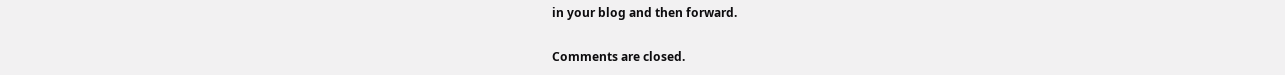in your blog and then forward.

Comments are closed.